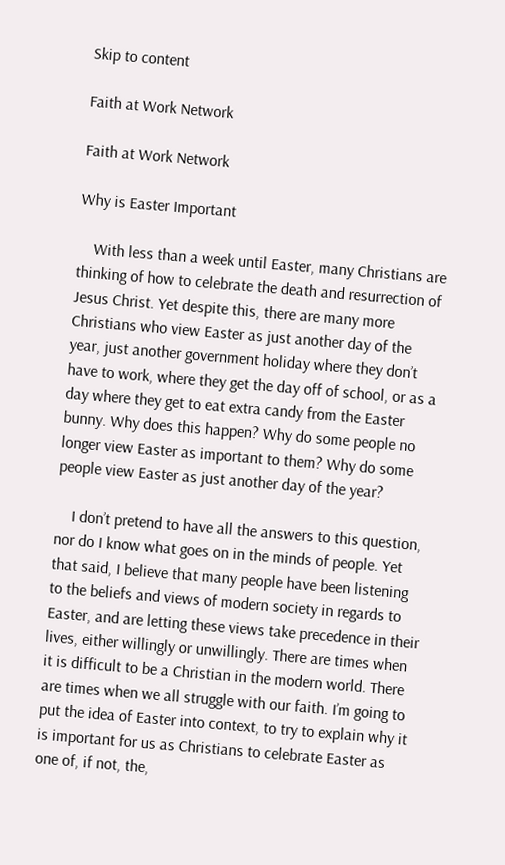Skip to content

Faith at Work Network

Faith at Work Network

Why is Easter Important

    With less than a week until Easter, many Christians are thinking of how to celebrate the death and resurrection of Jesus Christ. Yet despite this, there are many more Christians who view Easter as just another day of the year, just another government holiday where they don’t have to work, where they get the day off of school, or as a day where they get to eat extra candy from the Easter bunny. Why does this happen? Why do some people no longer view Easter as important to them? Why do some people view Easter as just another day of the year?

    I don’t pretend to have all the answers to this question, nor do I know what goes on in the minds of people. Yet that said, I believe that many people have been listening to the beliefs and views of modern society in regards to Easter, and are letting these views take precedence in their lives, either willingly or unwillingly. There are times when it is difficult to be a Christian in the modern world. There are times when we all struggle with our faith. I’m going to put the idea of Easter into context, to try to explain why it is important for us as Christians to celebrate Easter as one of, if not, the,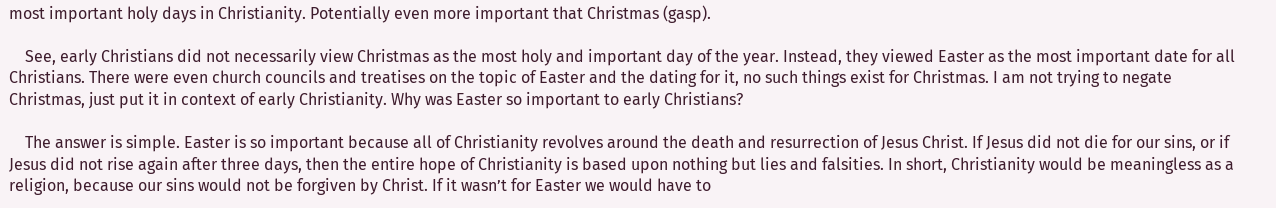most important holy days in Christianity. Potentially even more important that Christmas (gasp).

    See, early Christians did not necessarily view Christmas as the most holy and important day of the year. Instead, they viewed Easter as the most important date for all Christians. There were even church councils and treatises on the topic of Easter and the dating for it, no such things exist for Christmas. I am not trying to negate Christmas, just put it in context of early Christianity. Why was Easter so important to early Christians?

    The answer is simple. Easter is so important because all of Christianity revolves around the death and resurrection of Jesus Christ. If Jesus did not die for our sins, or if Jesus did not rise again after three days, then the entire hope of Christianity is based upon nothing but lies and falsities. In short, Christianity would be meaningless as a religion, because our sins would not be forgiven by Christ. If it wasn’t for Easter we would have to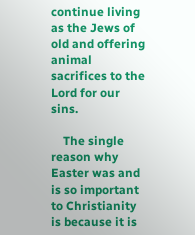continue living as the Jews of old and offering animal sacrifices to the Lord for our sins.

    The single reason why Easter was and is so important to Christianity is because it is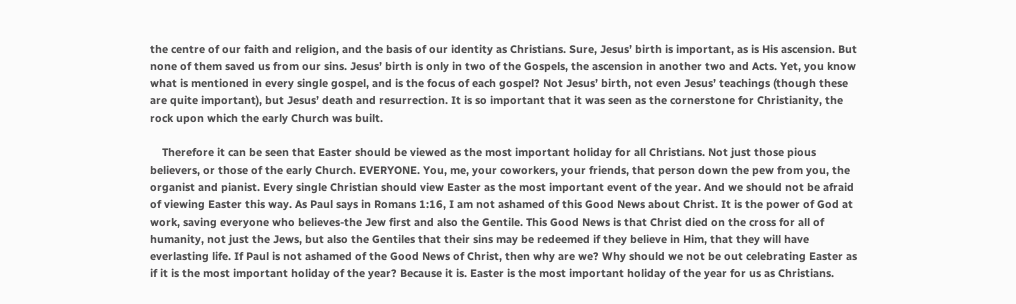the centre of our faith and religion, and the basis of our identity as Christians. Sure, Jesus’ birth is important, as is His ascension. But none of them saved us from our sins. Jesus’ birth is only in two of the Gospels, the ascension in another two and Acts. Yet, you know what is mentioned in every single gospel, and is the focus of each gospel? Not Jesus’ birth, not even Jesus’ teachings (though these are quite important), but Jesus’ death and resurrection. It is so important that it was seen as the cornerstone for Christianity, the rock upon which the early Church was built.

    Therefore it can be seen that Easter should be viewed as the most important holiday for all Christians. Not just those pious believers, or those of the early Church. EVERYONE. You, me, your coworkers, your friends, that person down the pew from you, the organist and pianist. Every single Christian should view Easter as the most important event of the year. And we should not be afraid of viewing Easter this way. As Paul says in Romans 1:16, I am not ashamed of this Good News about Christ. It is the power of God at work, saving everyone who believes-the Jew first and also the Gentile. This Good News is that Christ died on the cross for all of humanity, not just the Jews, but also the Gentiles that their sins may be redeemed if they believe in Him, that they will have everlasting life. If Paul is not ashamed of the Good News of Christ, then why are we? Why should we not be out celebrating Easter as if it is the most important holiday of the year? Because it is. Easter is the most important holiday of the year for us as Christians.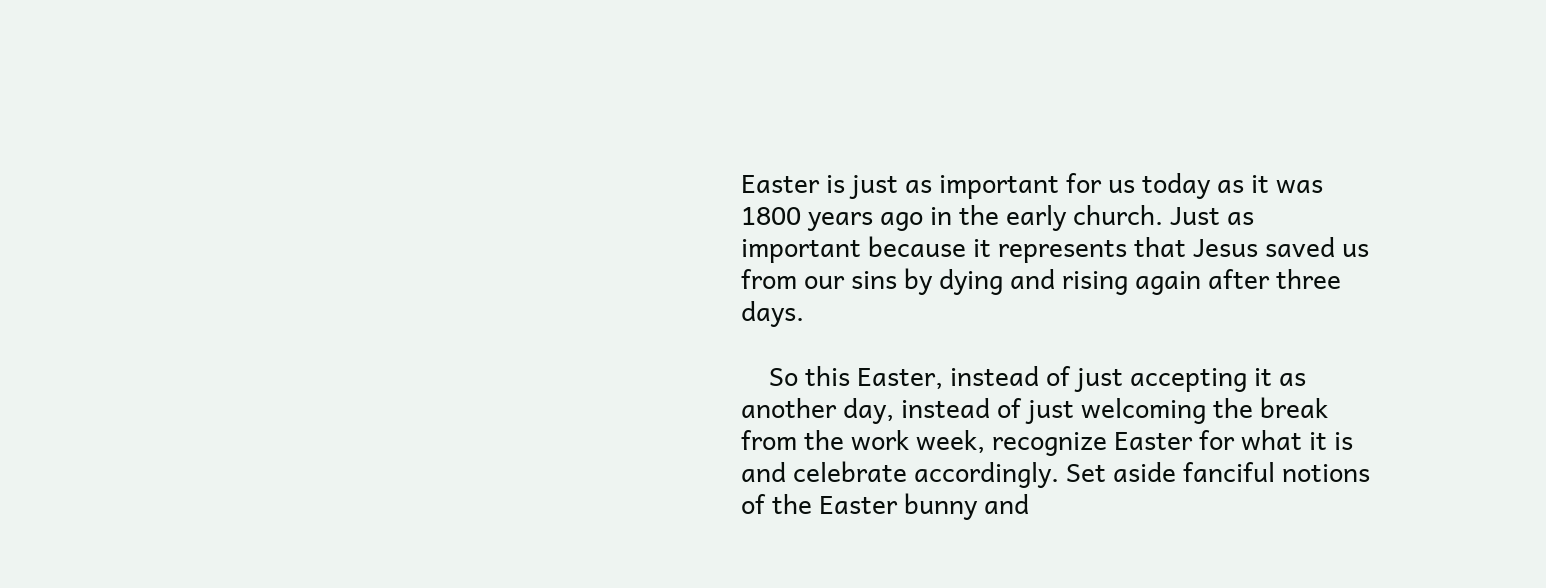Easter is just as important for us today as it was 1800 years ago in the early church. Just as important because it represents that Jesus saved us from our sins by dying and rising again after three days.

    So this Easter, instead of just accepting it as another day, instead of just welcoming the break from the work week, recognize Easter for what it is and celebrate accordingly. Set aside fanciful notions of the Easter bunny and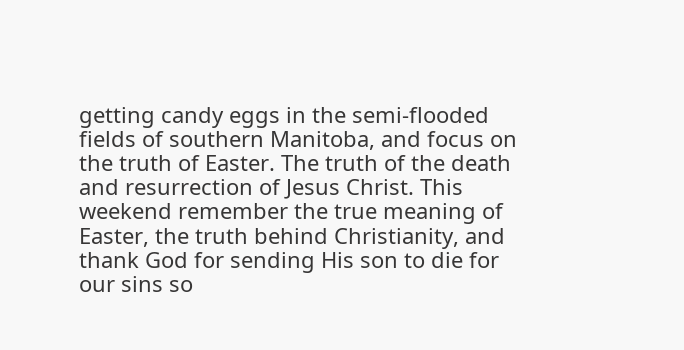getting candy eggs in the semi-flooded fields of southern Manitoba, and focus on the truth of Easter. The truth of the death and resurrection of Jesus Christ. This weekend remember the true meaning of Easter, the truth behind Christianity, and thank God for sending His son to die for our sins so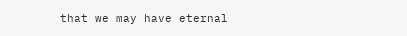that we may have eternal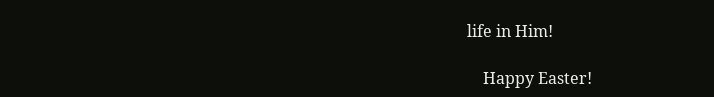life in Him!

    Happy Easter!